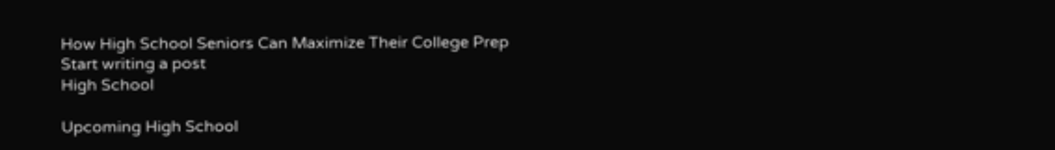How High School Seniors Can Maximize Their College Prep
Start writing a post
High School

Upcoming High School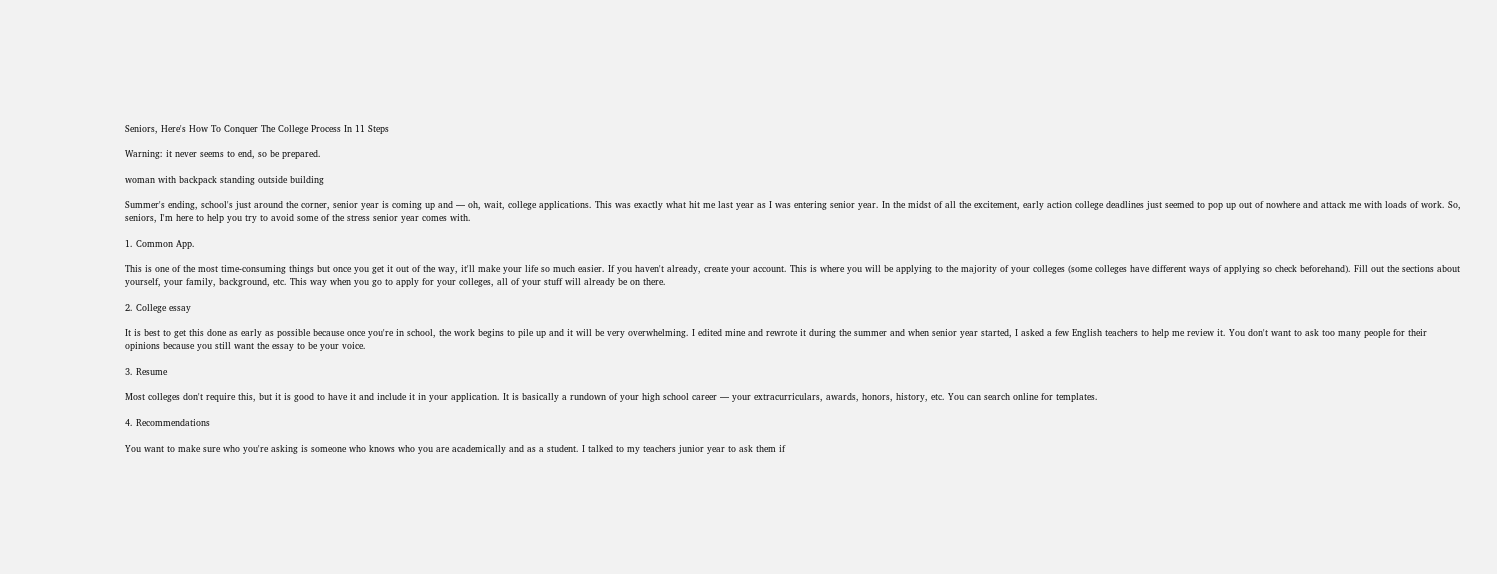Seniors, Here's How To Conquer The College Process In 11 Steps

Warning: it never seems to end, so be prepared.

woman with backpack standing outside building

Summer's ending, school's just around the corner, senior year is coming up and — oh, wait, college applications. This was exactly what hit me last year as I was entering senior year. In the midst of all the excitement, early action college deadlines just seemed to pop up out of nowhere and attack me with loads of work. So, seniors, I'm here to help you try to avoid some of the stress senior year comes with.

1. Common App.

This is one of the most time-consuming things but once you get it out of the way, it'll make your life so much easier. If you haven't already, create your account. This is where you will be applying to the majority of your colleges (some colleges have different ways of applying so check beforehand). Fill out the sections about yourself, your family, background, etc. This way when you go to apply for your colleges, all of your stuff will already be on there.

2. College essay

It is best to get this done as early as possible because once you're in school, the work begins to pile up and it will be very overwhelming. I edited mine and rewrote it during the summer and when senior year started, I asked a few English teachers to help me review it. You don't want to ask too many people for their opinions because you still want the essay to be your voice.

3. Resume

Most colleges don't require this, but it is good to have it and include it in your application. It is basically a rundown of your high school career — your extracurriculars, awards, honors, history, etc. You can search online for templates.

4. Recommendations

You want to make sure who you're asking is someone who knows who you are academically and as a student. I talked to my teachers junior year to ask them if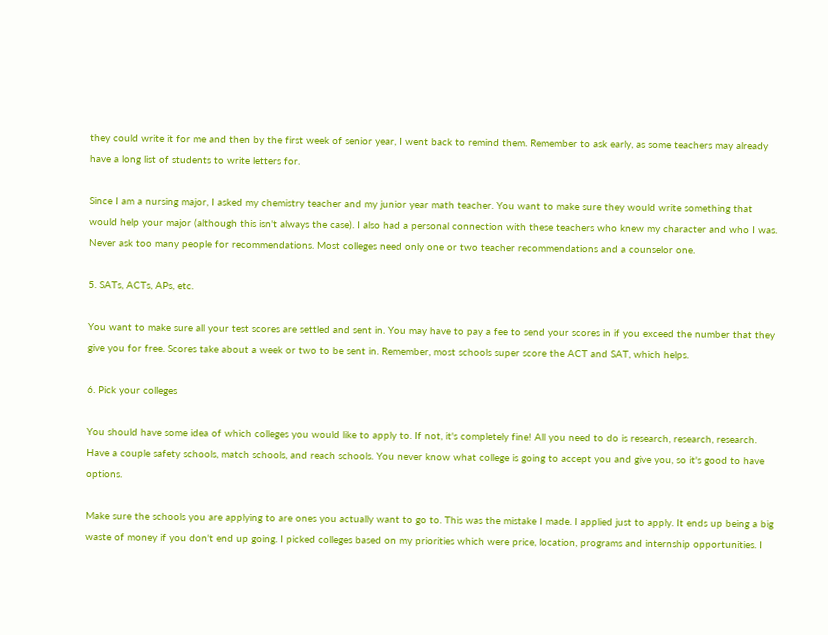they could write it for me and then by the first week of senior year, I went back to remind them. Remember to ask early, as some teachers may already have a long list of students to write letters for.

Since I am a nursing major, I asked my chemistry teacher and my junior year math teacher. You want to make sure they would write something that would help your major (although this isn't always the case). I also had a personal connection with these teachers who knew my character and who I was. Never ask too many people for recommendations. Most colleges need only one or two teacher recommendations and a counselor one.

5. SATs, ACTs, APs, etc.

You want to make sure all your test scores are settled and sent in. You may have to pay a fee to send your scores in if you exceed the number that they give you for free. Scores take about a week or two to be sent in. Remember, most schools super score the ACT and SAT, which helps.

6. Pick your colleges

You should have some idea of which colleges you would like to apply to. If not, it's completely fine! All you need to do is research, research, research. Have a couple safety schools, match schools, and reach schools. You never know what college is going to accept you and give you, so it's good to have options.

Make sure the schools you are applying to are ones you actually want to go to. This was the mistake I made. I applied just to apply. It ends up being a big waste of money if you don't end up going. I picked colleges based on my priorities which were price, location, programs and internship opportunities. I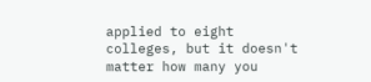applied to eight colleges, but it doesn't matter how many you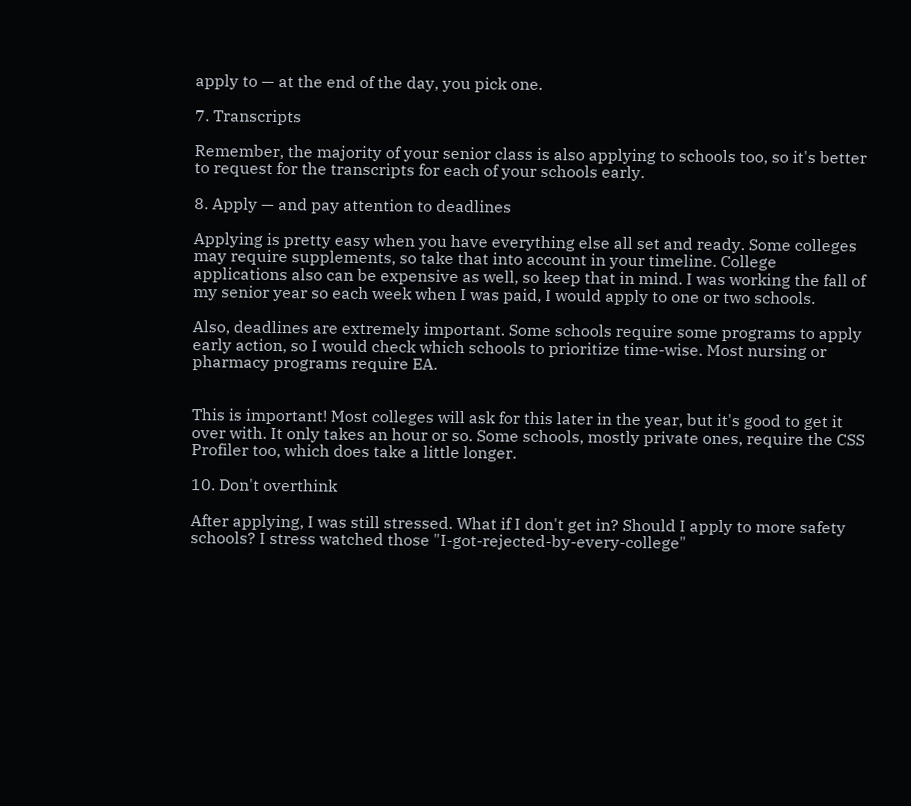apply to — at the end of the day, you pick one.

7. Transcripts

Remember, the majority of your senior class is also applying to schools too, so it's better to request for the transcripts for each of your schools early.

8. Apply — and pay attention to deadlines

Applying is pretty easy when you have everything else all set and ready. Some colleges may require supplements, so take that into account in your timeline. College applications also can be expensive as well, so keep that in mind. I was working the fall of my senior year so each week when I was paid, I would apply to one or two schools.

Also, deadlines are extremely important. Some schools require some programs to apply early action, so I would check which schools to prioritize time-wise. Most nursing or pharmacy programs require EA.


This is important! Most colleges will ask for this later in the year, but it's good to get it over with. It only takes an hour or so. Some schools, mostly private ones, require the CSS Profiler too, which does take a little longer.

10. Don't overthink

After applying, I was still stressed. What if I don't get in? Should I apply to more safety schools? I stress watched those "I-got-rejected-by-every-college"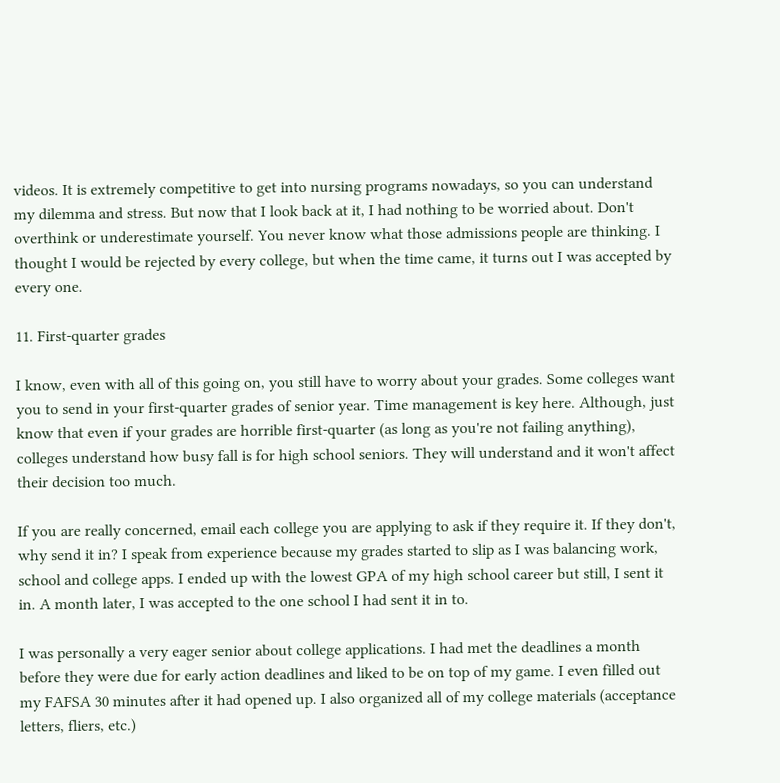videos. It is extremely competitive to get into nursing programs nowadays, so you can understand my dilemma and stress. But now that I look back at it, I had nothing to be worried about. Don't overthink or underestimate yourself. You never know what those admissions people are thinking. I thought I would be rejected by every college, but when the time came, it turns out I was accepted by every one.

11. First-quarter grades

I know, even with all of this going on, you still have to worry about your grades. Some colleges want you to send in your first-quarter grades of senior year. Time management is key here. Although, just know that even if your grades are horrible first-quarter (as long as you're not failing anything), colleges understand how busy fall is for high school seniors. They will understand and it won't affect their decision too much.

If you are really concerned, email each college you are applying to ask if they require it. If they don't, why send it in? I speak from experience because my grades started to slip as I was balancing work, school and college apps. I ended up with the lowest GPA of my high school career but still, I sent it in. A month later, I was accepted to the one school I had sent it in to.

I was personally a very eager senior about college applications. I had met the deadlines a month before they were due for early action deadlines and liked to be on top of my game. I even filled out my FAFSA 30 minutes after it had opened up. I also organized all of my college materials (acceptance letters, fliers, etc.)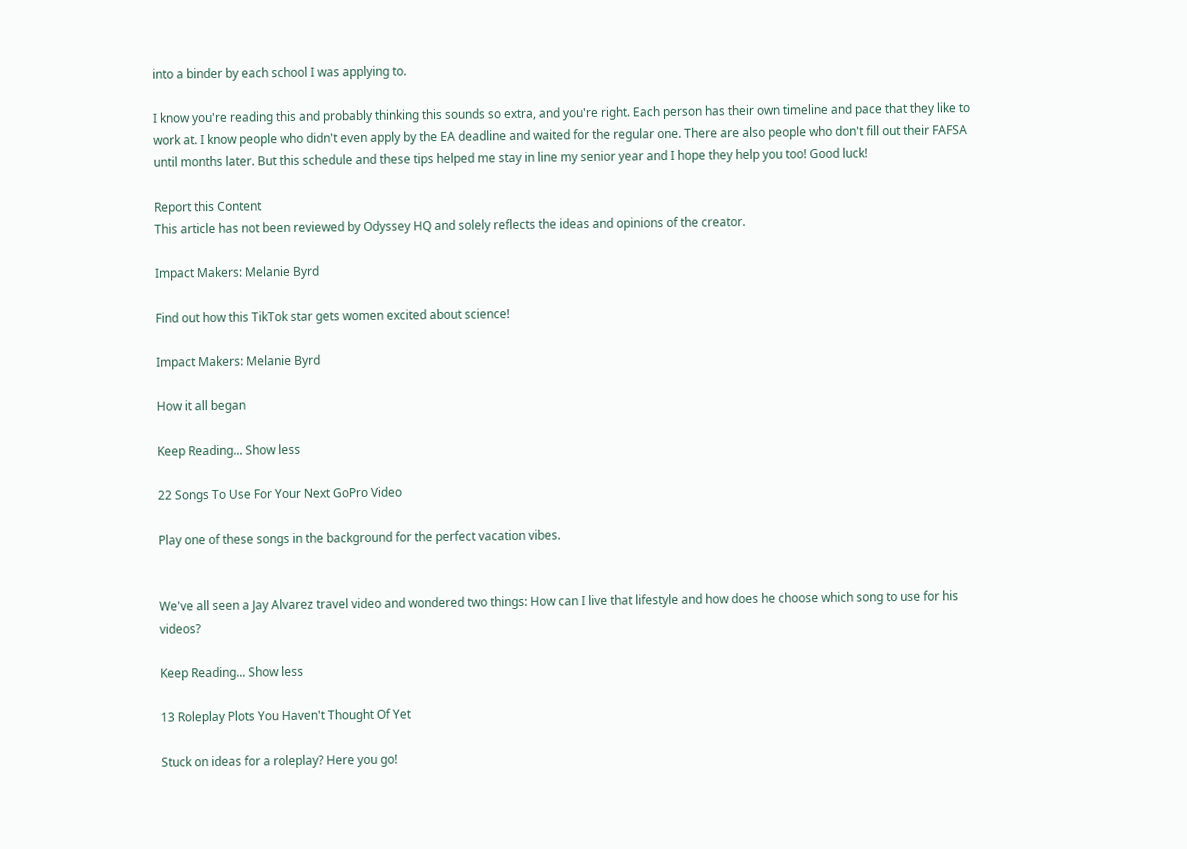into a binder by each school I was applying to.

I know you're reading this and probably thinking this sounds so extra, and you're right. Each person has their own timeline and pace that they like to work at. I know people who didn't even apply by the EA deadline and waited for the regular one. There are also people who don't fill out their FAFSA until months later. But this schedule and these tips helped me stay in line my senior year and I hope they help you too! Good luck!

Report this Content
This article has not been reviewed by Odyssey HQ and solely reflects the ideas and opinions of the creator.

Impact Makers: Melanie Byrd

Find out how this TikTok star gets women excited about science!

Impact Makers: Melanie Byrd

How it all began

Keep Reading... Show less

22 Songs To Use For Your Next GoPro Video

Play one of these songs in the background for the perfect vacation vibes.


We've all seen a Jay Alvarez travel video and wondered two things: How can I live that lifestyle and how does he choose which song to use for his videos?

Keep Reading... Show less

13 Roleplay Plots You Haven't Thought Of Yet

Stuck on ideas for a roleplay? Here you go!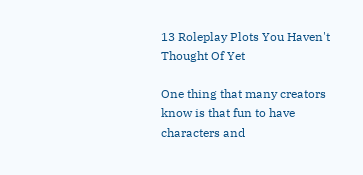13 Roleplay Plots You Haven't Thought Of Yet

One thing that many creators know is that fun to have characters and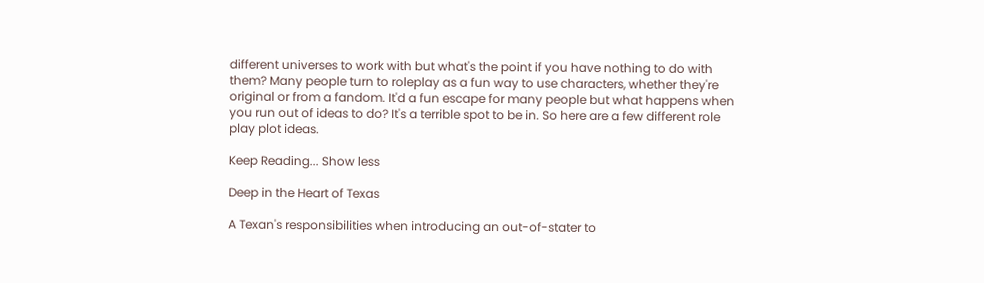different universes to work with but what's the point if you have nothing to do with them? Many people turn to roleplay as a fun way to use characters, whether they're original or from a fandom. It'd a fun escape for many people but what happens when you run out of ideas to do? It's a terrible spot to be in. So here are a few different role play plot ideas.

Keep Reading... Show less

Deep in the Heart of Texas

A Texan's responsibilities when introducing an out-of-stater to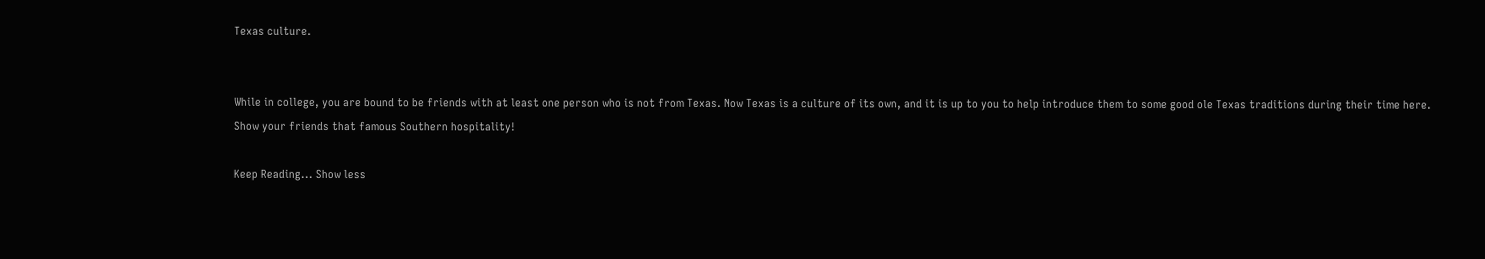Texas culture.


While in college, you are bound to be friends with at least one person who is not from Texas. Now Texas is a culture of its own, and it is up to you to help introduce them to some good ole Texas traditions during their time here. Show your friends that famous Southern hospitality!

Keep Reading... Show less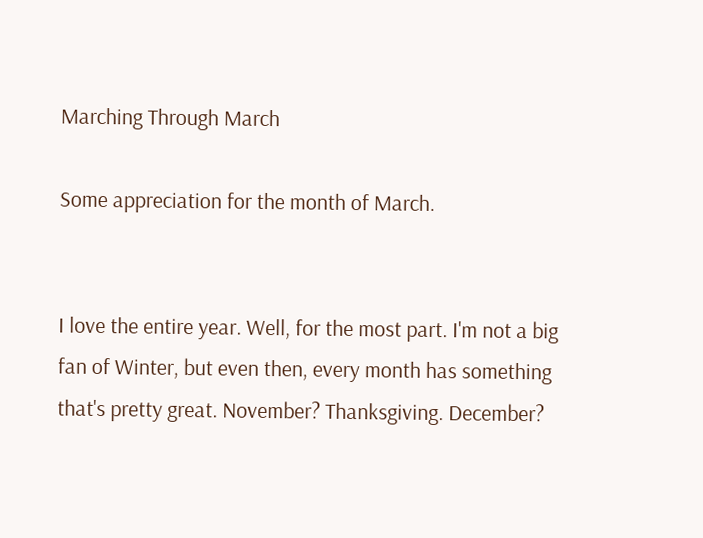Marching Through March

Some appreciation for the month of March.


I love the entire year. Well, for the most part. I'm not a big fan of Winter, but even then, every month has something that's pretty great. November? Thanksgiving. December?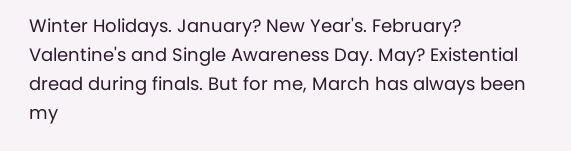Winter Holidays. January? New Year's. February? Valentine's and Single Awareness Day. May? Existential dread during finals. But for me, March has always been my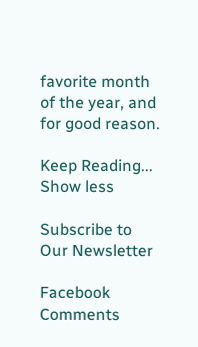favorite month of the year, and for good reason.

Keep Reading... Show less

Subscribe to Our Newsletter

Facebook Comments